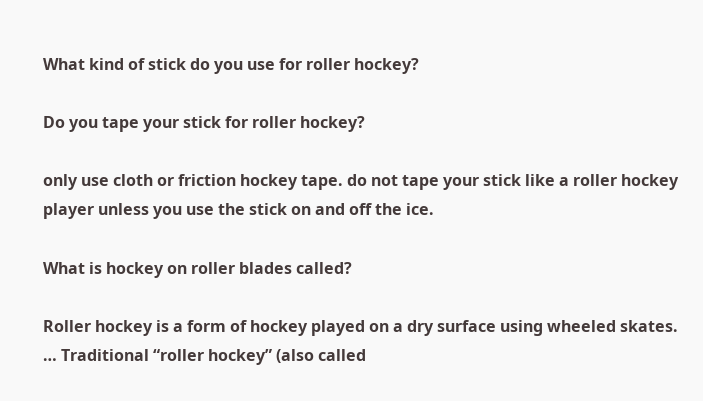What kind of stick do you use for roller hockey?

Do you tape your stick for roller hockey?

only use cloth or friction hockey tape. do not tape your stick like a roller hockey player unless you use the stick on and off the ice.

What is hockey on roller blades called?

Roller hockey is a form of hockey played on a dry surface using wheeled skates. … Traditional “roller hockey” (also called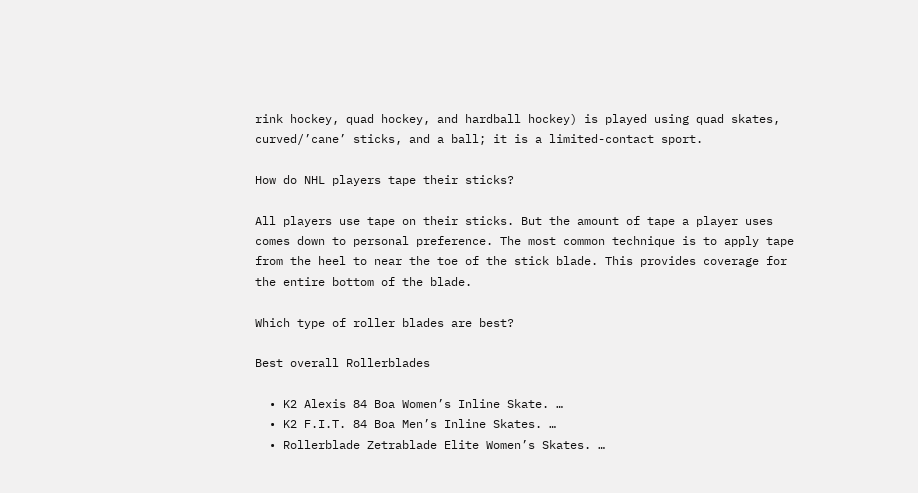rink hockey, quad hockey, and hardball hockey) is played using quad skates, curved/’cane’ sticks, and a ball; it is a limited-contact sport.

How do NHL players tape their sticks?

All players use tape on their sticks. But the amount of tape a player uses comes down to personal preference. The most common technique is to apply tape from the heel to near the toe of the stick blade. This provides coverage for the entire bottom of the blade.

Which type of roller blades are best?

Best overall Rollerblades

  • K2 Alexis 84 Boa Women’s Inline Skate. …
  • K2 F.I.T. 84 Boa Men’s Inline Skates. …
  • Rollerblade Zetrablade Elite Women’s Skates. …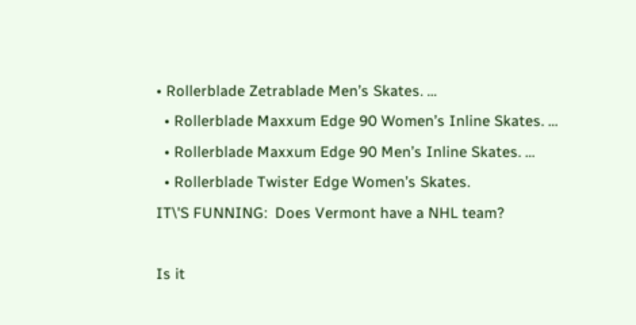• Rollerblade Zetrablade Men’s Skates. …
  • Rollerblade Maxxum Edge 90 Women’s Inline Skates. …
  • Rollerblade Maxxum Edge 90 Men’s Inline Skates. …
  • Rollerblade Twister Edge Women’s Skates.
IT\'S FUNNING:  Does Vermont have a NHL team?

Is it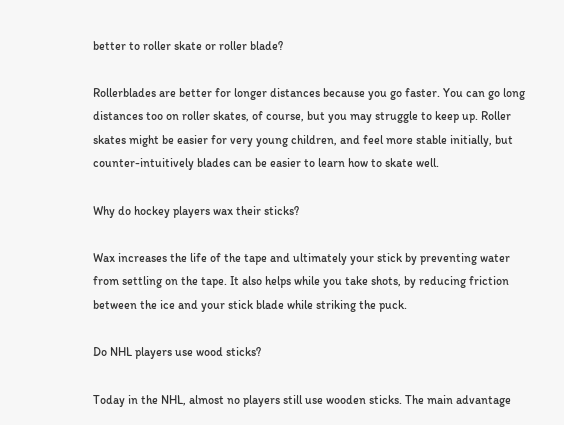better to roller skate or roller blade?

Rollerblades are better for longer distances because you go faster. You can go long distances too on roller skates, of course, but you may struggle to keep up. Roller skates might be easier for very young children, and feel more stable initially, but counter-intuitively blades can be easier to learn how to skate well.

Why do hockey players wax their sticks?

Wax increases the life of the tape and ultimately your stick by preventing water from settling on the tape. It also helps while you take shots, by reducing friction between the ice and your stick blade while striking the puck.

Do NHL players use wood sticks?

Today in the NHL, almost no players still use wooden sticks. The main advantage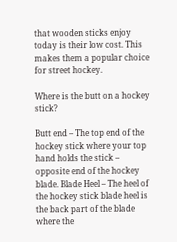that wooden sticks enjoy today is their low cost. This makes them a popular choice for street hockey.

Where is the butt on a hockey stick?

Butt end – The top end of the hockey stick where your top hand holds the stick – opposite end of the hockey blade. Blade Heel – The heel of the hockey stick blade heel is the back part of the blade where the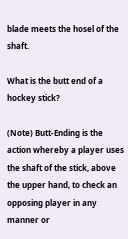blade meets the hosel of the shaft.

What is the butt end of a hockey stick?

(Note) Butt-Ending is the action whereby a player uses the shaft of the stick, above the upper hand, to check an opposing player in any manner or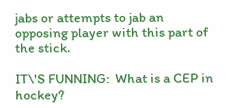jabs or attempts to jab an opposing player with this part of the stick.

IT\'S FUNNING:  What is a CEP in hockey?